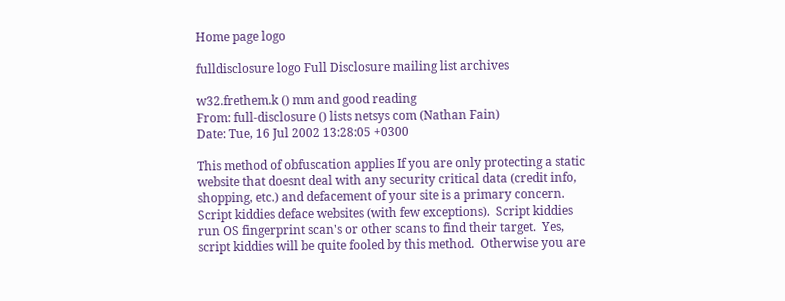Home page logo

fulldisclosure logo Full Disclosure mailing list archives

w32.frethem.k () mm and good reading
From: full-disclosure () lists netsys com (Nathan Fain)
Date: Tue, 16 Jul 2002 13:28:05 +0300

This method of obfuscation applies If you are only protecting a static
website that doesnt deal with any security critical data (credit info,
shopping, etc.) and defacement of your site is a primary concern.
Script kiddies deface websites (with few exceptions).  Script kiddies
run OS fingerprint scan's or other scans to find their target.  Yes,
script kiddies will be quite fooled by this method.  Otherwise you are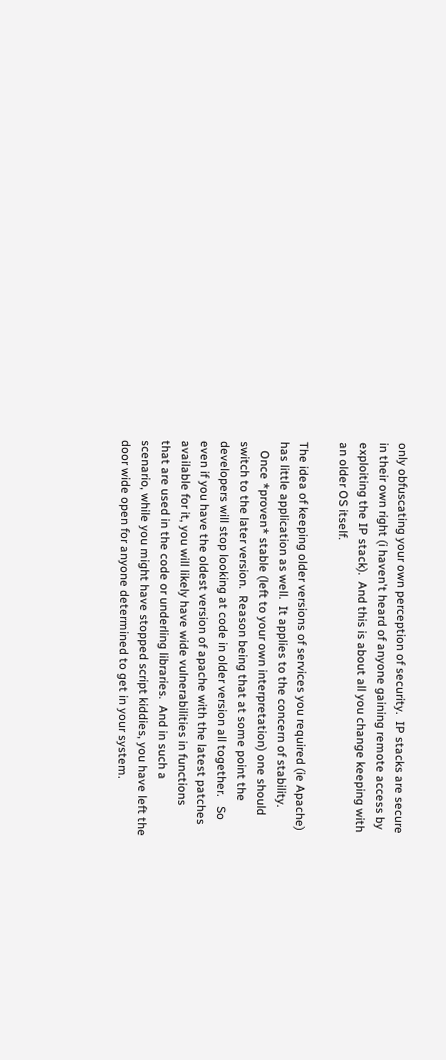only obfuscating your own perception of security.  IP stacks are secure
in their own right (i haven't heard of anyone gaining remote access by
exploiting the IP stack).  And this is about all you change keeping with
an older OS itself.

The idea of keeping older versions of services you required (ie Apache)
has little application as well.  It applies to the concern of stability.
   Once *proven* stable (left to your own interpretation) one should
switch to the later version.  Reason being that at some point the
developers will stop looking at code in older version all together.   So
even if you have the oldest version of apache with the latest patches
available for it, you will likely have wide vulnerabilities in functions
that are used in the code or underling libraries.  And in such a
scenario, while you might have stopped script kiddies, you have left the
door wide open for anyone determined to get in your system.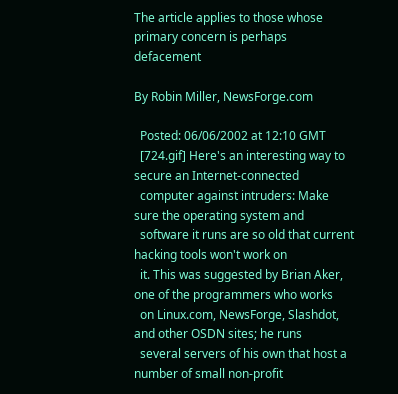The article applies to those whose primary concern is perhaps defacement

By Robin Miller, NewsForge.com

  Posted: 06/06/2002 at 12:10 GMT
  [724.gif] Here's an interesting way to secure an Internet-connected
  computer against intruders: Make sure the operating system and
  software it runs are so old that current hacking tools won't work on
  it. This was suggested by Brian Aker, one of the programmers who works
  on Linux.com, NewsForge, Slashdot, and other OSDN sites; he runs
  several servers of his own that host a number of small non-profit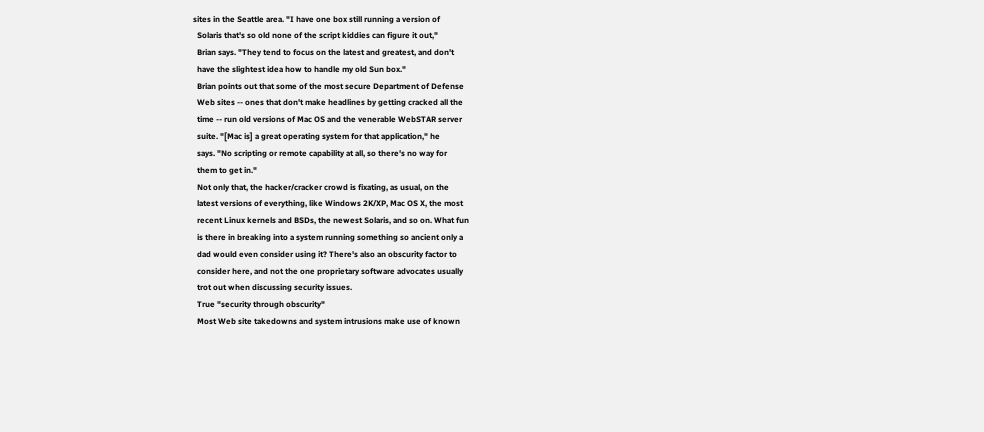sites in the Seattle area. "I have one box still running a version of
  Solaris that's so old none of the script kiddies can figure it out,"
  Brian says. "They tend to focus on the latest and greatest, and don't
  have the slightest idea how to handle my old Sun box."
  Brian points out that some of the most secure Department of Defense
  Web sites -- ones that don't make headlines by getting cracked all the
  time -- run old versions of Mac OS and the venerable WebSTAR server
  suite. "[Mac is] a great operating system for that application," he
  says. "No scripting or remote capability at all, so there's no way for
  them to get in."
  Not only that, the hacker/cracker crowd is fixating, as usual, on the
  latest versions of everything, like Windows 2K/XP, Mac OS X, the most
  recent Linux kernels and BSDs, the newest Solaris, and so on. What fun
  is there in breaking into a system running something so ancient only a
  dad would even consider using it? There's also an obscurity factor to
  consider here, and not the one proprietary software advocates usually
  trot out when discussing security issues.
  True "security through obscurity"
  Most Web site takedowns and system intrusions make use of known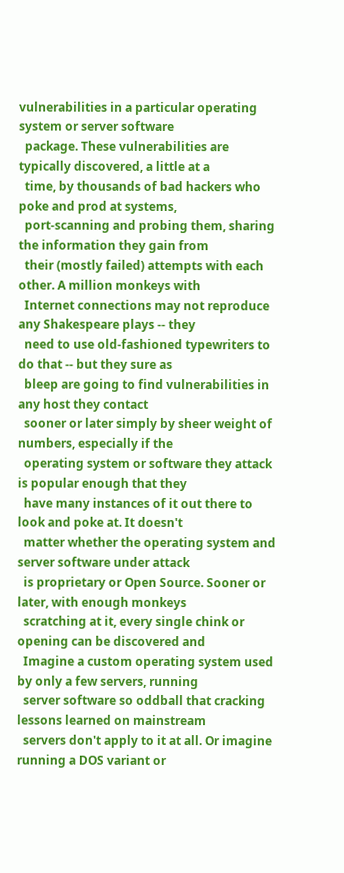vulnerabilities in a particular operating system or server software
  package. These vulnerabilities are typically discovered, a little at a
  time, by thousands of bad hackers who poke and prod at systems,
  port-scanning and probing them, sharing the information they gain from
  their (mostly failed) attempts with each other. A million monkeys with
  Internet connections may not reproduce any Shakespeare plays -- they
  need to use old-fashioned typewriters to do that -- but they sure as
  bleep are going to find vulnerabilities in any host they contact
  sooner or later simply by sheer weight of numbers, especially if the
  operating system or software they attack is popular enough that they
  have many instances of it out there to look and poke at. It doesn't
  matter whether the operating system and server software under attack
  is proprietary or Open Source. Sooner or later, with enough monkeys
  scratching at it, every single chink or opening can be discovered and
  Imagine a custom operating system used by only a few servers, running
  server software so oddball that cracking lessons learned on mainstream
  servers don't apply to it at all. Or imagine running a DOS variant or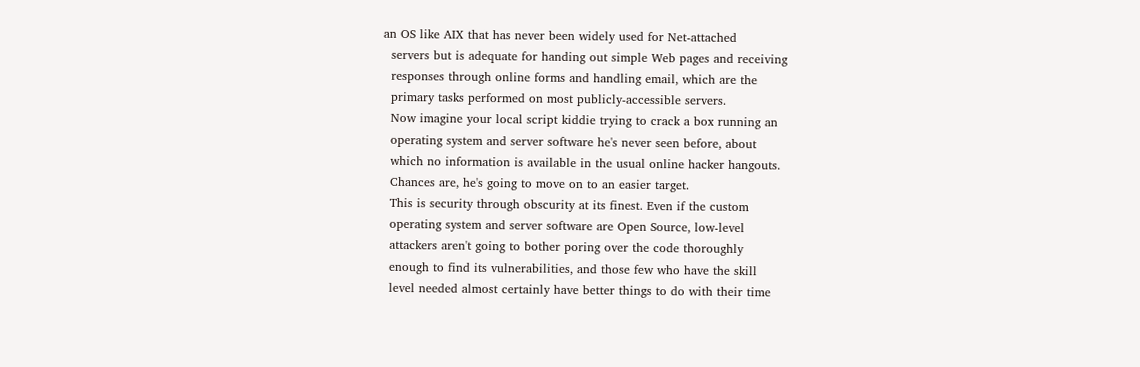an OS like AIX that has never been widely used for Net-attached
  servers but is adequate for handing out simple Web pages and receiving
  responses through online forms and handling email, which are the
  primary tasks performed on most publicly-accessible servers.
  Now imagine your local script kiddie trying to crack a box running an
  operating system and server software he's never seen before, about
  which no information is available in the usual online hacker hangouts.
  Chances are, he's going to move on to an easier target.
  This is security through obscurity at its finest. Even if the custom
  operating system and server software are Open Source, low-level
  attackers aren't going to bother poring over the code thoroughly
  enough to find its vulnerabilities, and those few who have the skill
  level needed almost certainly have better things to do with their time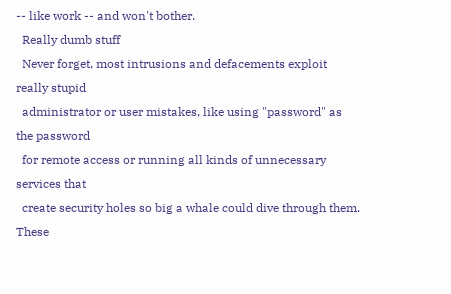-- like work -- and won't bother.
  Really dumb stuff
  Never forget, most intrusions and defacements exploit really stupid
  administrator or user mistakes, like using "password" as the password
  for remote access or running all kinds of unnecessary services that
  create security holes so big a whale could dive through them. These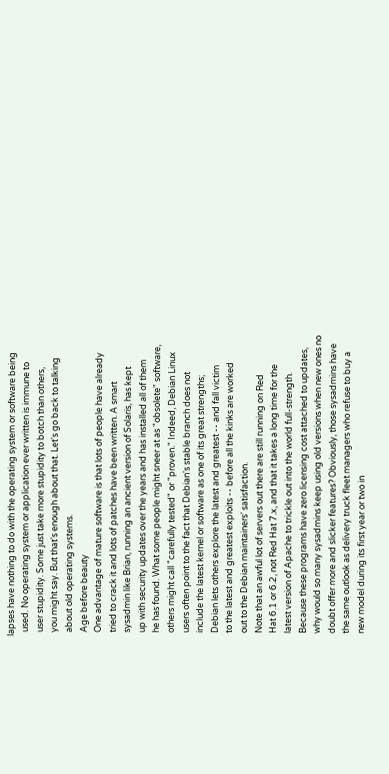lapses have nothing to do with the operating system or software being
  used. No operating system or application ever written is immune to
  user stupidity. Some just take more stupidity to botch than others,
  you might say. But that's enough about that. Let's go back to talking
  about old operating systems.
  Age before beauty
  One advantage of mature software is that lots of people have already
  tried to crack it and lots of patches have been written. A smart
  sysadmin like Brian, running an ancient version of Solaris, has kept
  up with security updates over the years and has installed all of them
  he has found. What some people might sneer at as "obsolete" software,
  others might call "carefully tested" or "proven." Indeed, Debian Linux
  users often point to the fact that Debian's stable branch does not
  include the latest kernel or software as one of its great strengths;
  Debian lets others explore the latest and greatest -- and fall victim
  to the latest and greatest exploits -- before all the kinks are worked
  out to the Debian maintainers' satisfaction.
  Note that an awful lot of servers out there are still running on Red
  Hat 6.1 or 6.2, not Red Hat 7.x, and that it takes a long time for the
  latest version of Apache to trickle out into the world full-strength.
  Because these programs have zero licensing cost attached to updates,
  why would so many sysadmins keep using old versions when new ones no
  doubt offer more and slicker features? Obviously, those sysadmins have
  the same outlook as delivery truck fleet managers who refuse to buy a
  new model during its first year or two in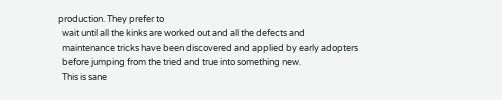production. They prefer to
  wait until all the kinks are worked out and all the defects and
  maintenance tricks have been discovered and applied by early adopters
  before jumping from the tried and true into something new.
  This is sane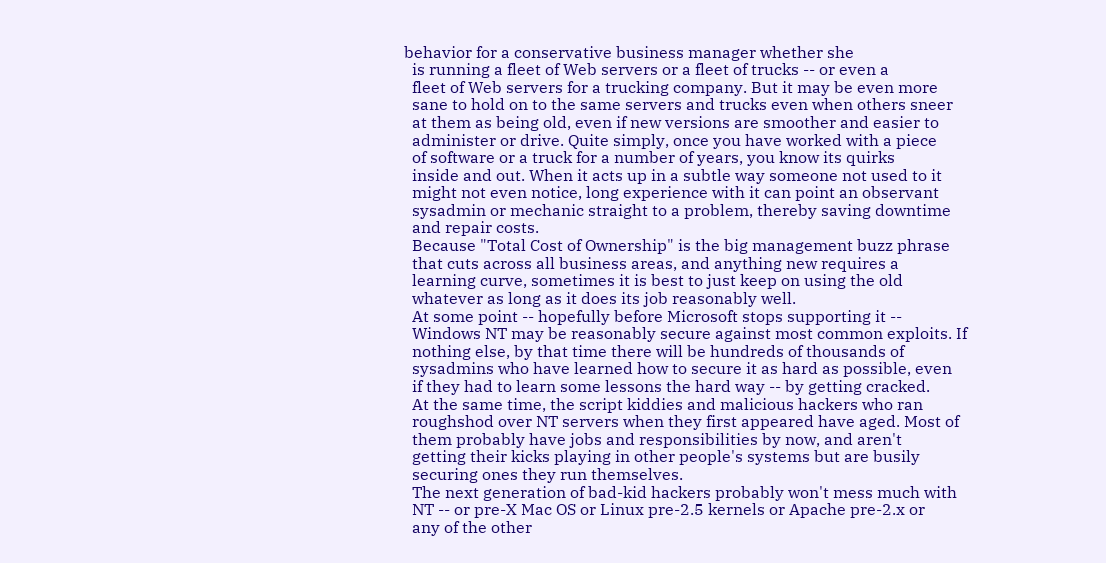behavior for a conservative business manager whether she
  is running a fleet of Web servers or a fleet of trucks -- or even a
  fleet of Web servers for a trucking company. But it may be even more
  sane to hold on to the same servers and trucks even when others sneer
  at them as being old, even if new versions are smoother and easier to
  administer or drive. Quite simply, once you have worked with a piece
  of software or a truck for a number of years, you know its quirks
  inside and out. When it acts up in a subtle way someone not used to it
  might not even notice, long experience with it can point an observant
  sysadmin or mechanic straight to a problem, thereby saving downtime
  and repair costs.
  Because "Total Cost of Ownership" is the big management buzz phrase
  that cuts across all business areas, and anything new requires a
  learning curve, sometimes it is best to just keep on using the old
  whatever as long as it does its job reasonably well.
  At some point -- hopefully before Microsoft stops supporting it --
  Windows NT may be reasonably secure against most common exploits. If
  nothing else, by that time there will be hundreds of thousands of
  sysadmins who have learned how to secure it as hard as possible, even
  if they had to learn some lessons the hard way -- by getting cracked.
  At the same time, the script kiddies and malicious hackers who ran
  roughshod over NT servers when they first appeared have aged. Most of
  them probably have jobs and responsibilities by now, and aren't
  getting their kicks playing in other people's systems but are busily
  securing ones they run themselves.
  The next generation of bad-kid hackers probably won't mess much with
  NT -- or pre-X Mac OS or Linux pre-2.5 kernels or Apache pre-2.x or
  any of the other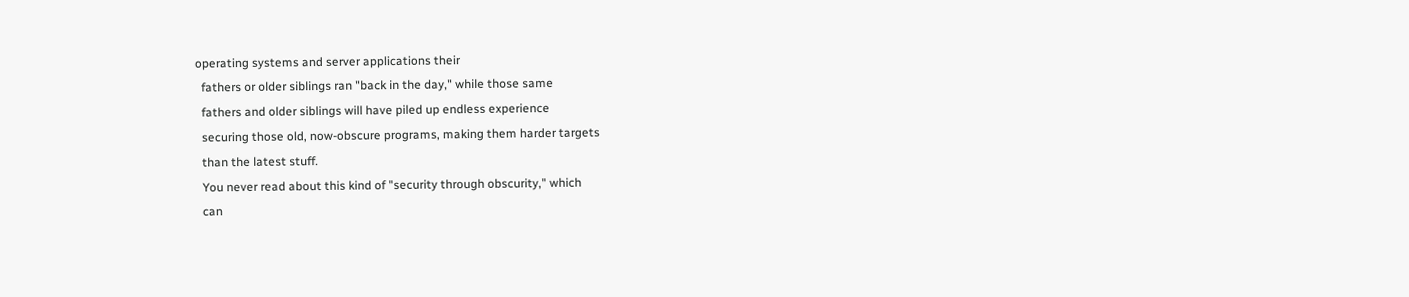operating systems and server applications their
  fathers or older siblings ran "back in the day," while those same
  fathers and older siblings will have piled up endless experience
  securing those old, now-obscure programs, making them harder targets
  than the latest stuff.
  You never read about this kind of "security through obscurity," which
  can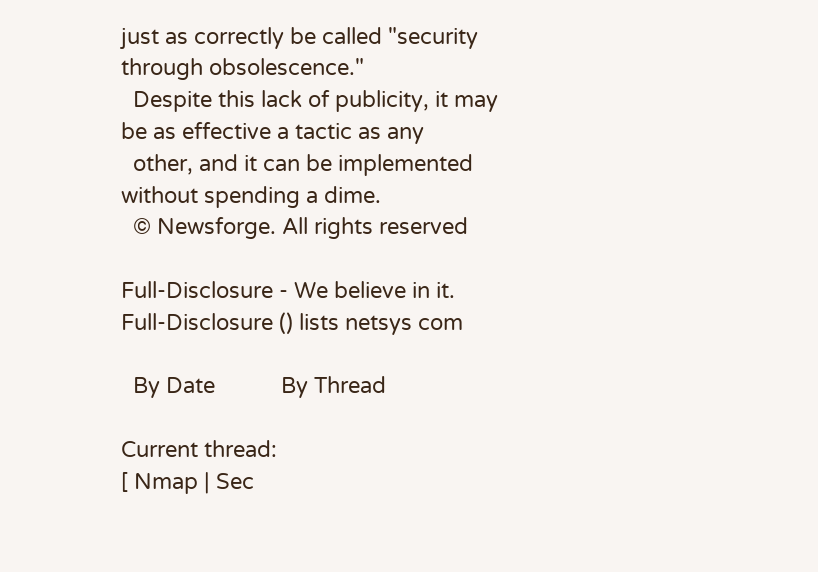just as correctly be called "security through obsolescence."
  Despite this lack of publicity, it may be as effective a tactic as any
  other, and it can be implemented without spending a dime.
  © Newsforge. All rights reserved

Full-Disclosure - We believe in it.
Full-Disclosure () lists netsys com

  By Date           By Thread

Current thread:
[ Nmap | Sec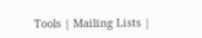Tools | Mailing Lists |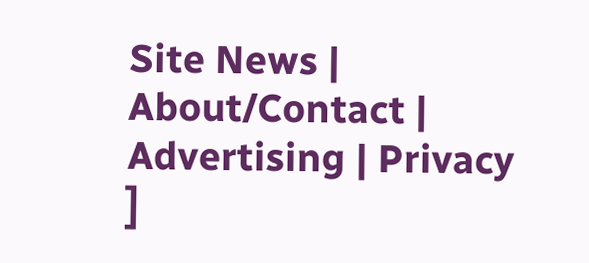Site News | About/Contact | Advertising | Privacy ]